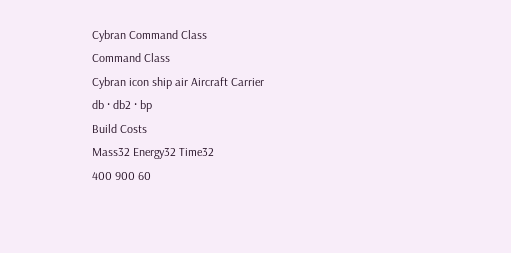Cybran Command Class
Command Class
Cybran icon ship air Aircraft Carrier
db · db2 · bp
Build Costs
Mass32 Energy32 Time32
400 900 60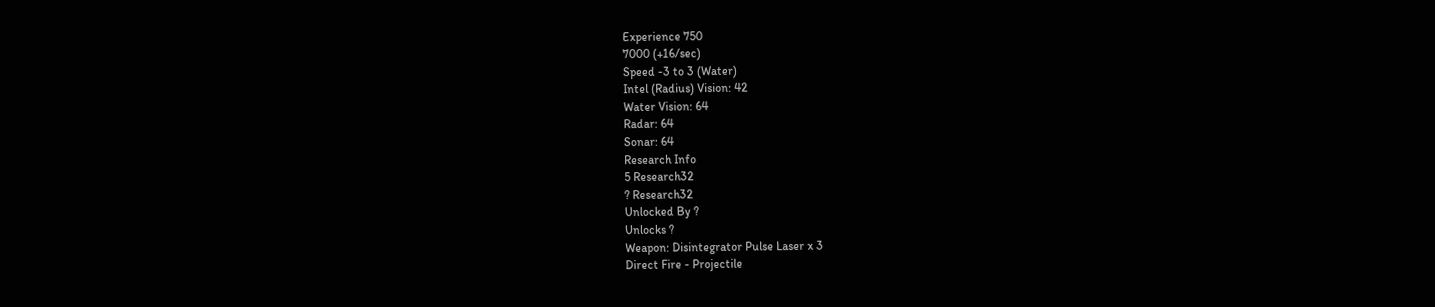Experience 750
7000 (+16/sec)
Speed -3 to 3 (Water)
Intel (Radius) Vision: 42
Water Vision: 64
Radar: 64
Sonar: 64
Research Info
5 Research32
? Research32
Unlocked By ?
Unlocks ?
Weapon: Disintegrator Pulse Laser x 3
Direct Fire - Projectile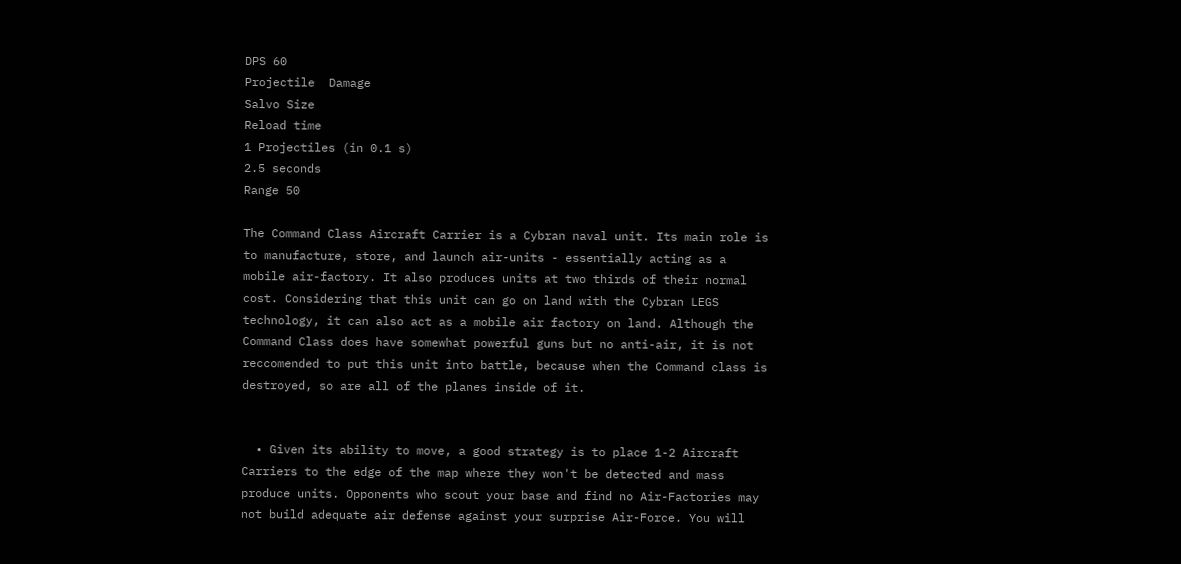DPS 60
Projectile  Damage
Salvo Size
Reload time
1 Projectiles (in 0.1 s)
2.5 seconds
Range 50

The Command Class Aircraft Carrier is a Cybran naval unit. Its main role is to manufacture, store, and launch air-units - essentially acting as a mobile air-factory. It also produces units at two thirds of their normal cost. Considering that this unit can go on land with the Cybran LEGS technology, it can also act as a mobile air factory on land. Although the Command Class does have somewhat powerful guns but no anti-air, it is not reccomended to put this unit into battle, because when the Command class is destroyed, so are all of the planes inside of it.


  • Given its ability to move, a good strategy is to place 1-2 Aircraft Carriers to the edge of the map where they won't be detected and mass produce units. Opponents who scout your base and find no Air-Factories may not build adequate air defense against your surprise Air-Force. You will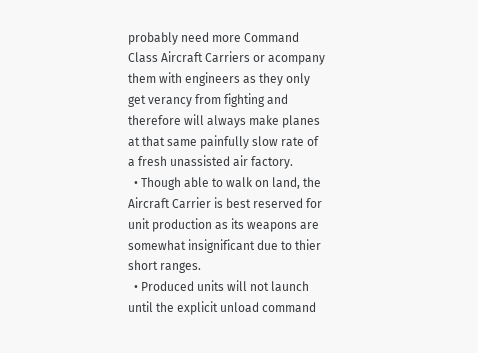probably need more Command Class Aircraft Carriers or acompany them with engineers as they only get verancy from fighting and therefore will always make planes at that same painfully slow rate of a fresh unassisted air factory.
  • Though able to walk on land, the Aircraft Carrier is best reserved for unit production as its weapons are somewhat insignificant due to thier short ranges.
  • Produced units will not launch until the explicit unload command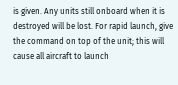is given. Any units still onboard when it is destroyed will be lost. For rapid launch, give the command on top of the unit; this will cause all aircraft to launch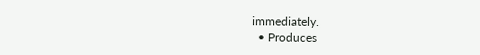immediately.
  • Produces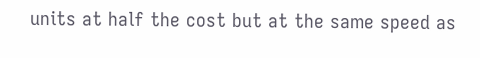units at half the cost but at the same speed as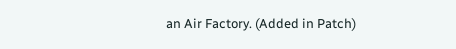an Air Factory. (Added in Patch)